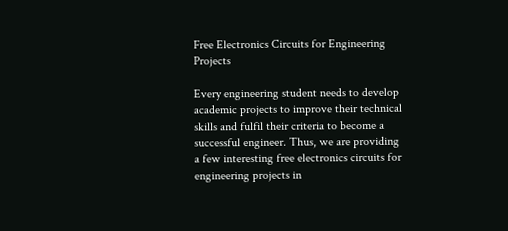Free Electronics Circuits for Engineering Projects

Every engineering student needs to develop academic projects to improve their technical skills and fulfil their criteria to become a successful engineer. Thus, we are providing a few interesting free electronics circuits for engineering projects in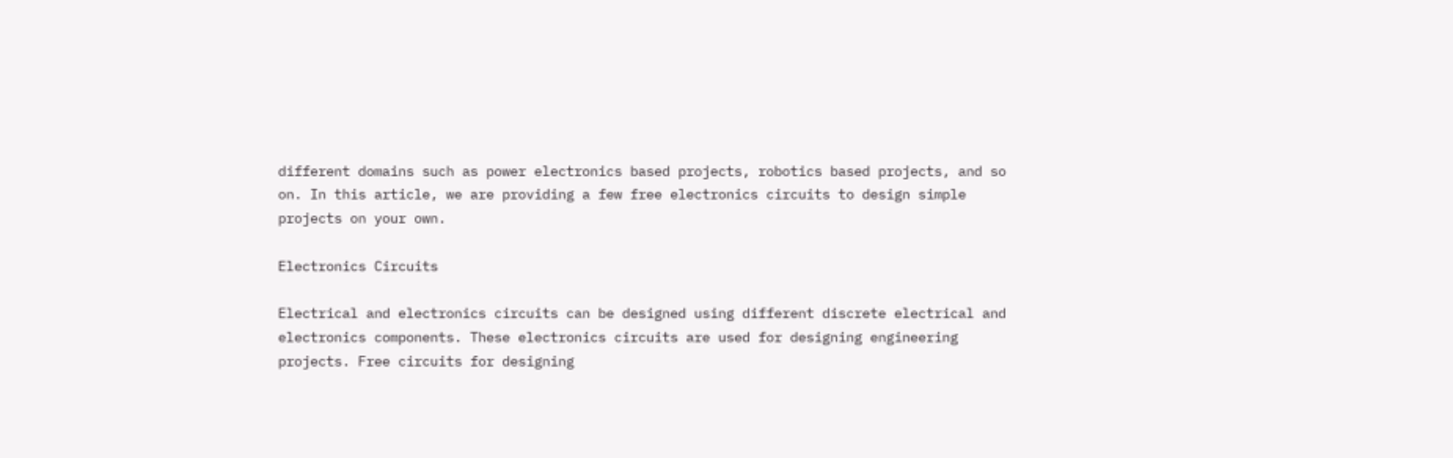different domains such as power electronics based projects, robotics based projects, and so on. In this article, we are providing a few free electronics circuits to design simple projects on your own.

Electronics Circuits

Electrical and electronics circuits can be designed using different discrete electrical and electronics components. These electronics circuits are used for designing engineering projects. Free circuits for designing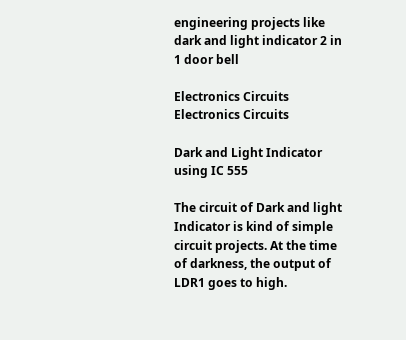engineering projects like dark and light indicator 2 in 1 door bell

Electronics Circuits
Electronics Circuits

Dark and Light Indicator using IC 555

The circuit of Dark and light Indicator is kind of simple circuit projects. At the time of darkness, the output of LDR1 goes to high.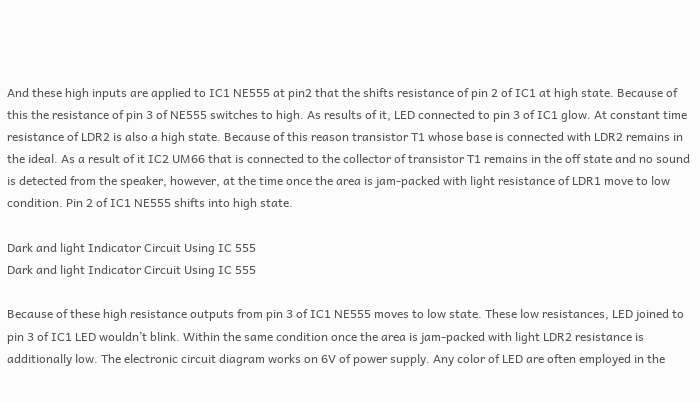And these high inputs are applied to IC1 NE555 at pin2 that the shifts resistance of pin 2 of IC1 at high state. Because of this the resistance of pin 3 of NE555 switches to high. As results of it, LED connected to pin 3 of IC1 glow. At constant time resistance of LDR2 is also a high state. Because of this reason transistor T1 whose base is connected with LDR2 remains in the ideal. As a result of it IC2 UM66 that is connected to the collector of transistor T1 remains in the off state and no sound is detected from the speaker, however, at the time once the area is jam-packed with light resistance of LDR1 move to low condition. Pin 2 of IC1 NE555 shifts into high state.

Dark and light Indicator Circuit Using IC 555
Dark and light Indicator Circuit Using IC 555

Because of these high resistance outputs from pin 3 of IC1 NE555 moves to low state. These low resistances, LED joined to pin 3 of IC1 LED wouldn’t blink. Within the same condition once the area is jam-packed with light LDR2 resistance is additionally low. The electronic circuit diagram works on 6V of power supply. Any color of LED are often employed in the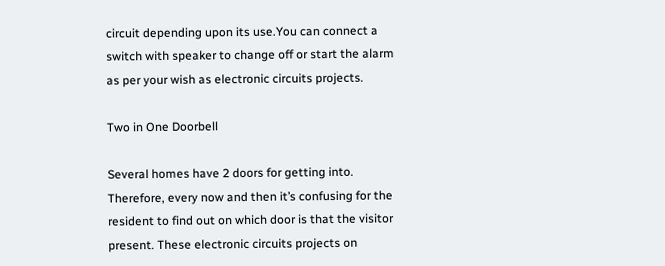circuit depending upon its use.You can connect a switch with speaker to change off or start the alarm as per your wish as electronic circuits projects.

Two in One Doorbell

Several homes have 2 doors for getting into. Therefore, every now and then it’s confusing for the resident to find out on which door is that the visitor present. These electronic circuits projects on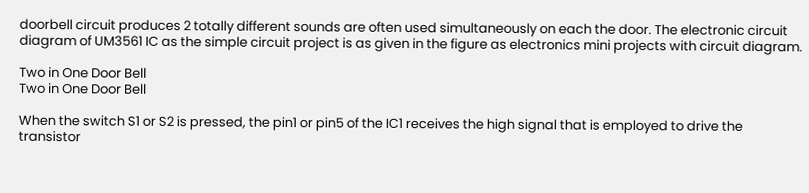doorbell circuit produces 2 totally different sounds are often used simultaneously on each the door. The electronic circuit diagram of UM3561 IC as the simple circuit project is as given in the figure as electronics mini projects with circuit diagram.

Two in One Door Bell
Two in One Door Bell

When the switch S1 or S2 is pressed, the pin1 or pin5 of the IC1 receives the high signal that is employed to drive the transistor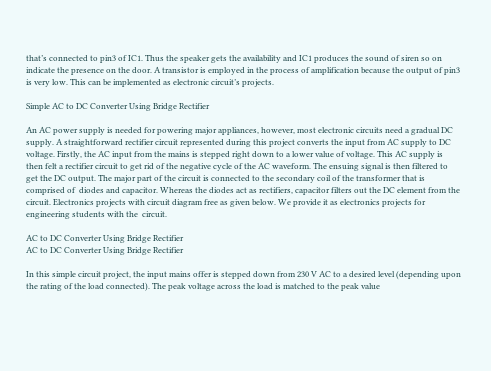that’s connected to pin3 of IC1. Thus the speaker gets the availability and IC1 produces the sound of siren so on indicate the presence on the door. A transistor is employed in the process of amplification because the output of pin3 is very low. This can be implemented as electronic circuit’s projects.

Simple AC to DC Converter Using Bridge Rectifier

An AC power supply is needed for powering major appliances, however, most electronic circuits need a gradual DC supply. A straightforward rectifier circuit represented during this project converts the input from AC supply to DC voltage. Firstly, the AC input from the mains is stepped right down to a lower value of voltage. This AC supply is then felt a rectifier circuit to get rid of the negative cycle of the AC waveform. The ensuing signal is then filtered to get the DC output. The major part of the circuit is connected to the secondary coil of the transformer that is comprised of  diodes and capacitor. Whereas the diodes act as rectifiers, capacitor filters out the DC element from the circuit. Electronics projects with circuit diagram free as given below. We provide it as electronics projects for engineering students with the  circuit.

AC to DC Converter Using Bridge Rectifier
AC to DC Converter Using Bridge Rectifier

In this simple circuit project, the input mains offer is stepped down from 230 V AC to a desired level (depending upon the rating of the load connected). The peak voltage across the load is matched to the peak value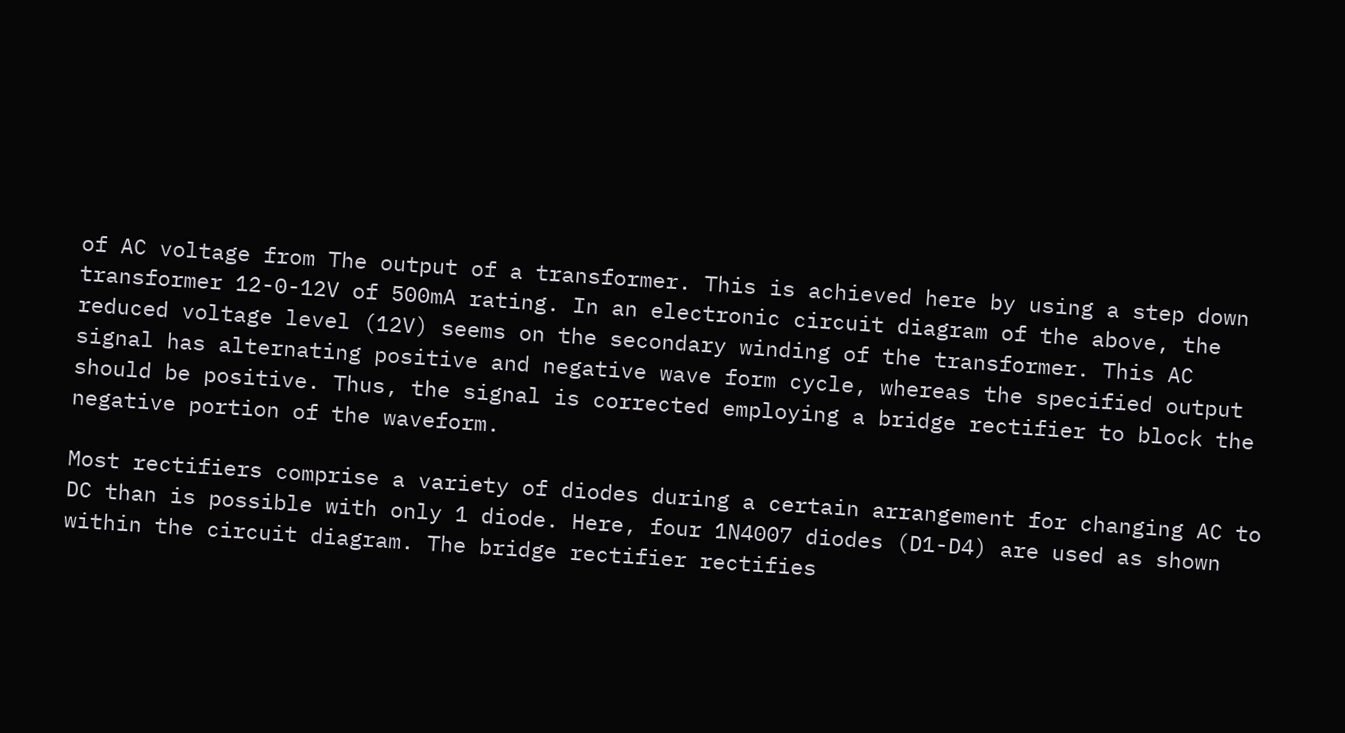of AC voltage from The output of a transformer. This is achieved here by using a step down transformer 12-0-12V of 500mA rating. In an electronic circuit diagram of the above, the reduced voltage level (12V) seems on the secondary winding of the transformer. This AC signal has alternating positive and negative wave form cycle, whereas the specified output should be positive. Thus, the signal is corrected employing a bridge rectifier to block the negative portion of the waveform.

Most rectifiers comprise a variety of diodes during a certain arrangement for changing AC to DC than is possible with only 1 diode. Here, four 1N4007 diodes (D1-D4) are used as shown within the circuit diagram. The bridge rectifier rectifies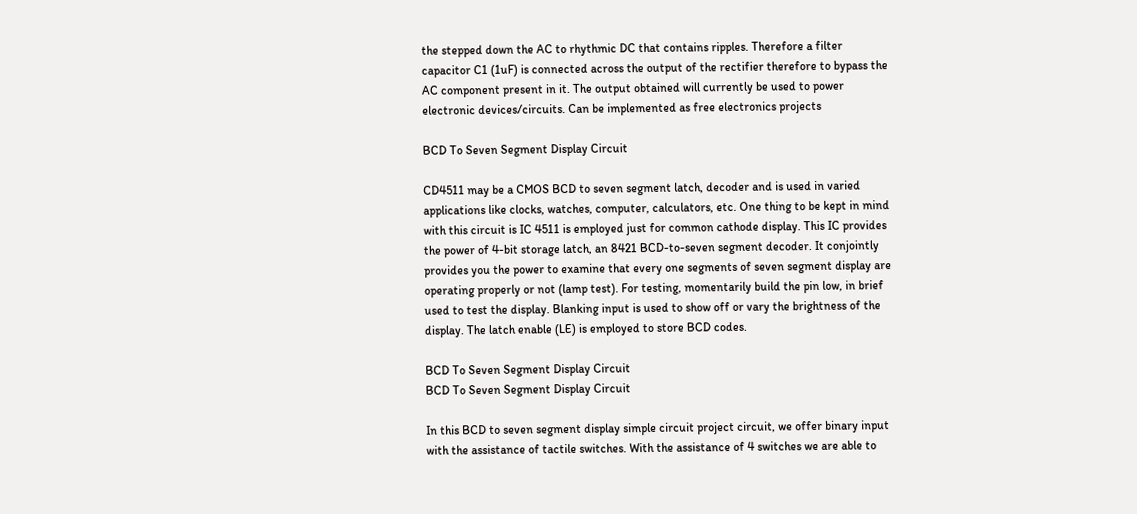the stepped down the AC to rhythmic DC that contains ripples. Therefore a filter capacitor C1 (1uF) is connected across the output of the rectifier therefore to bypass the AC component present in it. The output obtained will currently be used to power electronic devices/circuits. Can be implemented as free electronics projects

BCD To Seven Segment Display Circuit

CD4511 may be a CMOS BCD to seven segment latch, decoder and is used in varied applications like clocks, watches, computer, calculators, etc. One thing to be kept in mind with this circuit is IC 4511 is employed just for common cathode display. This IC provides the power of 4-bit storage latch, an 8421 BCD-to-seven segment decoder. It conjointly provides you the power to examine that every one segments of seven segment display are operating properly or not (lamp test). For testing, momentarily build the pin low, in brief used to test the display. Blanking input is used to show off or vary the brightness of the display. The latch enable (LE) is employed to store BCD codes.

BCD To Seven Segment Display Circuit
BCD To Seven Segment Display Circuit

In this BCD to seven segment display simple circuit project circuit, we offer binary input with the assistance of tactile switches. With the assistance of 4 switches we are able to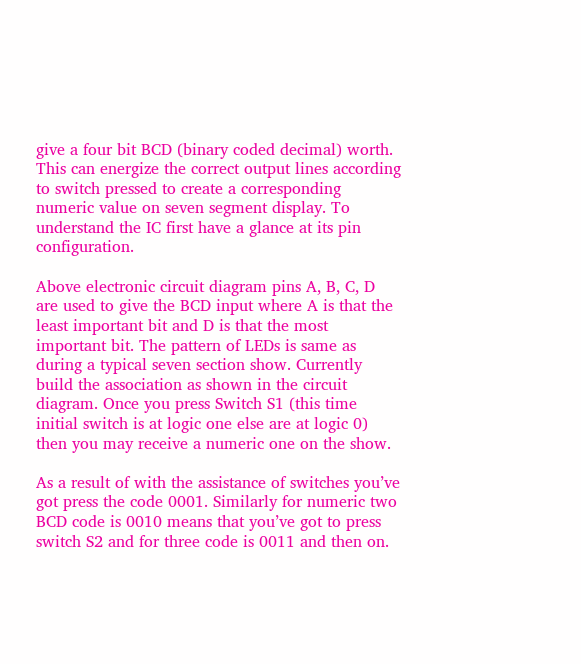give a four bit BCD (binary coded decimal) worth. This can energize the correct output lines according to switch pressed to create a corresponding numeric value on seven segment display. To understand the IC first have a glance at its pin configuration.

Above electronic circuit diagram pins A, B, C, D are used to give the BCD input where A is that the least important bit and D is that the most important bit. The pattern of LEDs is same as during a typical seven section show. Currently build the association as shown in the circuit diagram. Once you press Switch S1 (this time initial switch is at logic one else are at logic 0) then you may receive a numeric one on the show.

As a result of with the assistance of switches you’ve got press the code 0001. Similarly for numeric two BCD code is 0010 means that you’ve got to press switch S2 and for three code is 0011 and then on.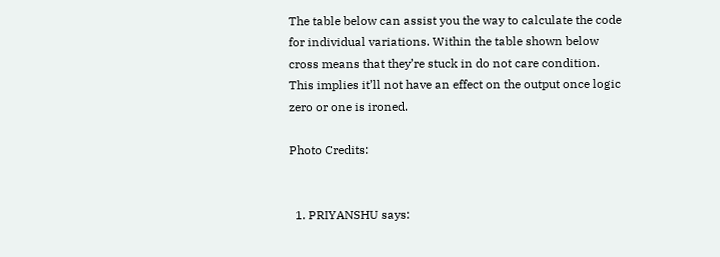The table below can assist you the way to calculate the code for individual variations. Within the table shown below cross means that they’re stuck in do not care condition. This implies it’ll not have an effect on the output once logic zero or one is ironed.

Photo Credits:


  1. PRIYANSHU says: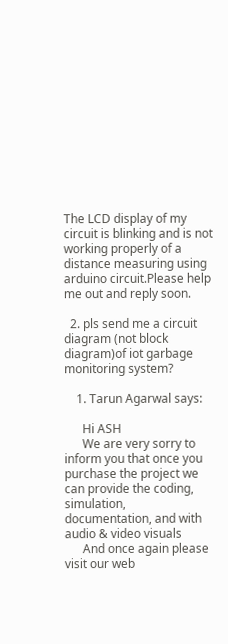The LCD display of my circuit is blinking and is not working properly of a distance measuring using arduino circuit.Please help me out and reply soon.

  2. pls send me a circuit diagram (not block diagram)of iot garbage monitoring system?

    1. Tarun Agarwal says:

      Hi ASH
      We are very sorry to inform you that once you purchase the project we can provide the coding, simulation, documentation, and with audio & video visuals
      And once again please visit our web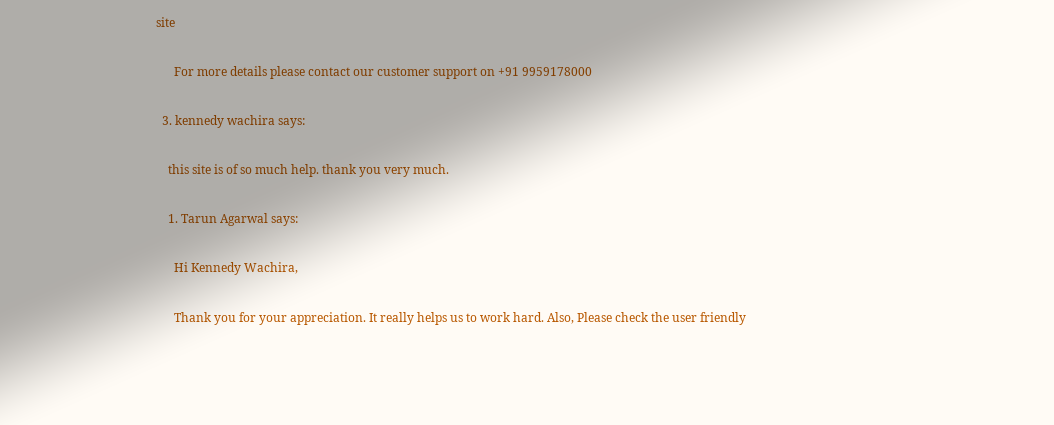site

      For more details please contact our customer support on +91 9959178000

  3. kennedy wachira says:

    this site is of so much help. thank you very much.

    1. Tarun Agarwal says:

      Hi Kennedy Wachira,

      Thank you for your appreciation. It really helps us to work hard. Also, Please check the user friendly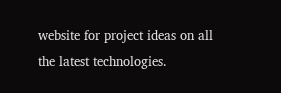website for project ideas on all the latest technologies.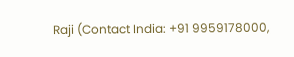Raji (Contact India: +91 9959178000,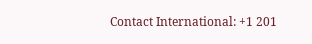Contact International: +1 201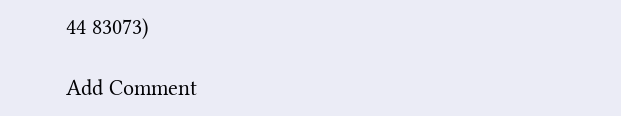44 83073)

Add Comment